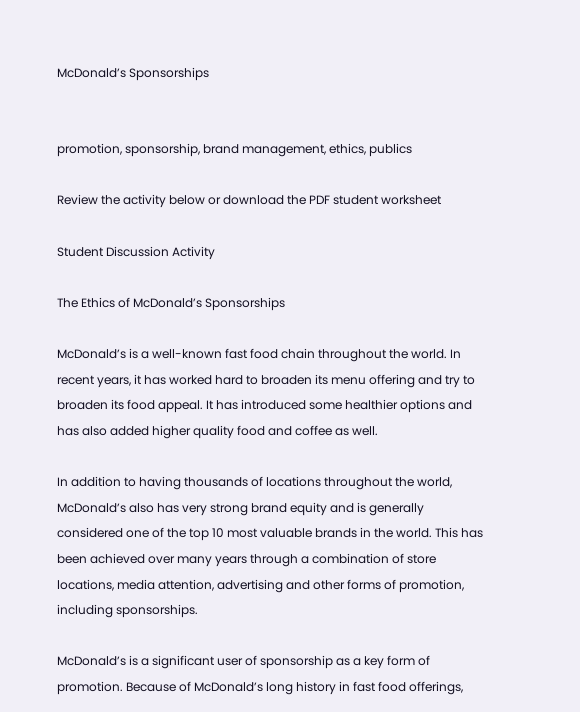McDonald’s Sponsorships


promotion, sponsorship, brand management, ethics, publics

Review the activity below or download the PDF student worksheet

Student Discussion Activity

The Ethics of McDonald’s Sponsorships

McDonald’s is a well-known fast food chain throughout the world. In recent years, it has worked hard to broaden its menu offering and try to broaden its food appeal. It has introduced some healthier options and has also added higher quality food and coffee as well.

In addition to having thousands of locations throughout the world, McDonald’s also has very strong brand equity and is generally considered one of the top 10 most valuable brands in the world. This has been achieved over many years through a combination of store locations, media attention, advertising and other forms of promotion, including sponsorships.

McDonald’s is a significant user of sponsorship as a key form of promotion. Because of McDonald’s long history in fast food offerings,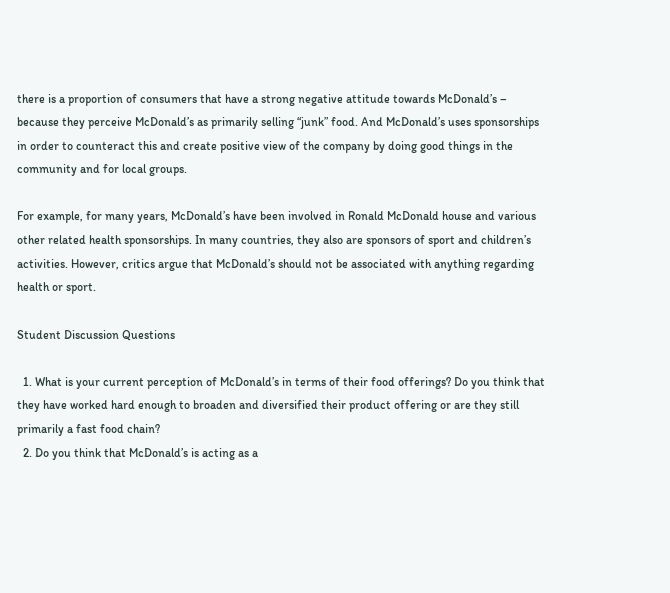there is a proportion of consumers that have a strong negative attitude towards McDonald’s – because they perceive McDonald’s as primarily selling “junk” food. And McDonald’s uses sponsorships in order to counteract this and create positive view of the company by doing good things in the community and for local groups.

For example, for many years, McDonald’s have been involved in Ronald McDonald house and various other related health sponsorships. In many countries, they also are sponsors of sport and children’s activities. However, critics argue that McDonald’s should not be associated with anything regarding health or sport.

Student Discussion Questions

  1. What is your current perception of McDonald’s in terms of their food offerings? Do you think that they have worked hard enough to broaden and diversified their product offering or are they still primarily a fast food chain?
  2. Do you think that McDonald’s is acting as a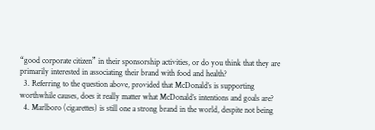“good corporate citizen” in their sponsorship activities, or do you think that they are primarily interested in associating their brand with food and health?
  3. Referring to the question above, provided that McDonald’s is supporting worthwhile causes, does it really matter what McDonald’s intentions and goals are?
  4. Marlboro (cigarettes) is still one a strong brand in the world, despite not being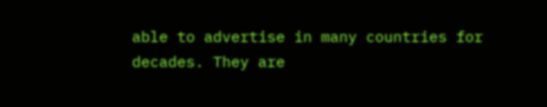able to advertise in many countries for decades. They are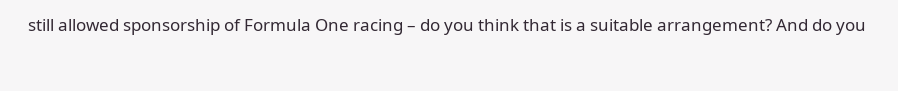still allowed sponsorship of Formula One racing – do you think that is a suitable arrangement? And do you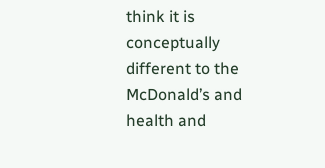think it is conceptually different to the McDonald’s and health and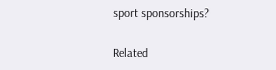sport sponsorships?

Related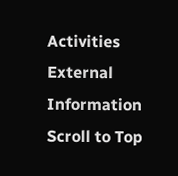Activities
External Information
Scroll to Top